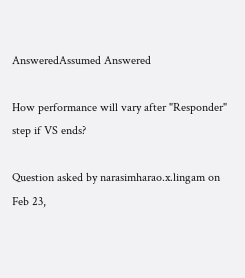AnsweredAssumed Answered

How performance will vary after "Responder" step if VS ends?

Question asked by narasimharao.x.lingam on Feb 23,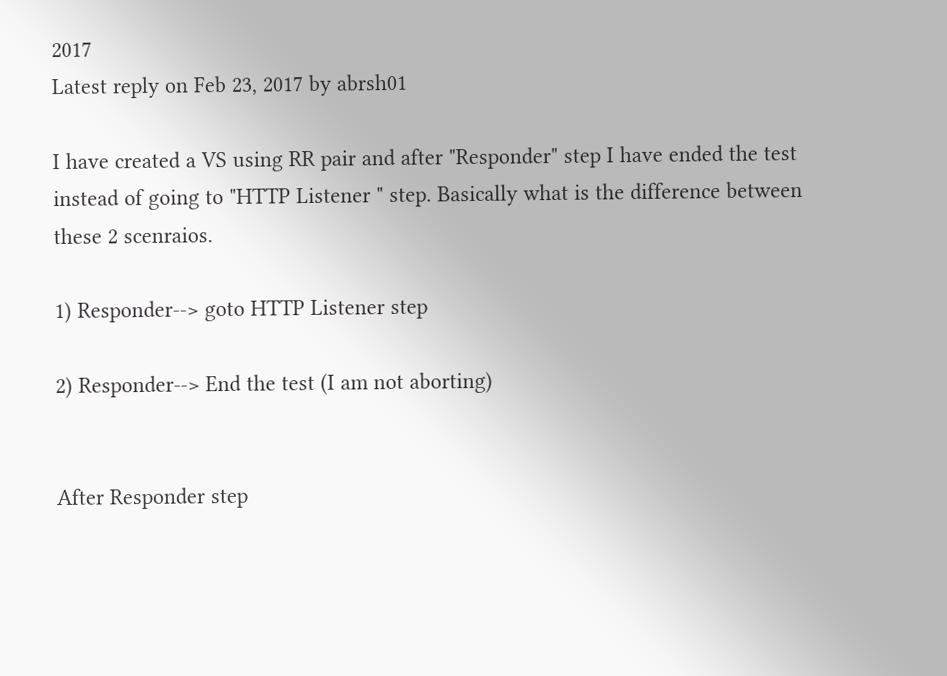2017
Latest reply on Feb 23, 2017 by abrsh01

I have created a VS using RR pair and after "Responder" step I have ended the test instead of going to "HTTP Listener " step. Basically what is the difference between these 2 scenraios.

1) Responder--> goto HTTP Listener step

2) Responder--> End the test (I am not aborting)


After Responder step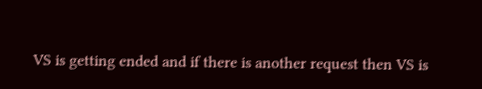VS is getting ended and if there is another request then VS is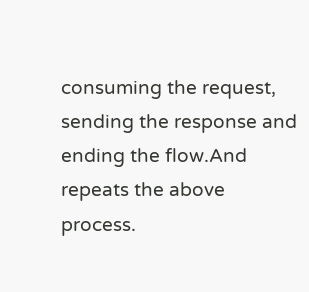consuming the request, sending the response and ending the flow.And repeats the above process.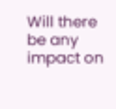Will there be any impact on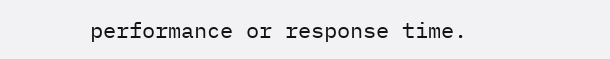performance or response time.